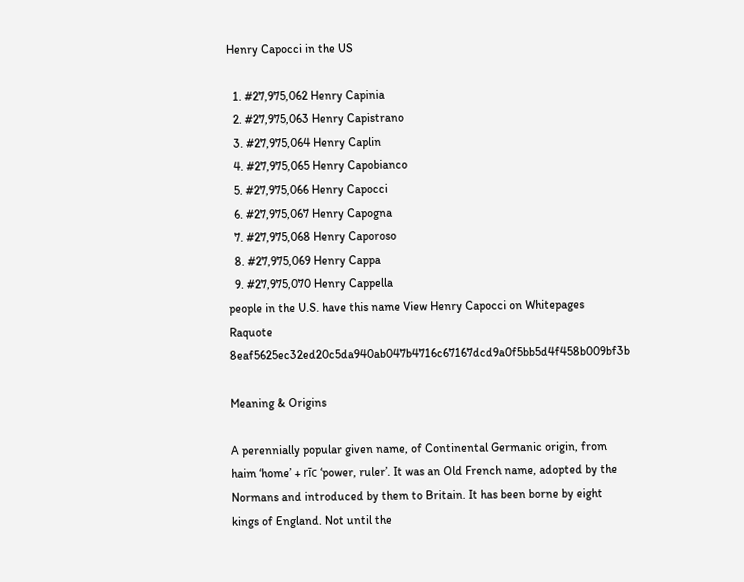Henry Capocci in the US

  1. #27,975,062 Henry Capinia
  2. #27,975,063 Henry Capistrano
  3. #27,975,064 Henry Caplin
  4. #27,975,065 Henry Capobianco
  5. #27,975,066 Henry Capocci
  6. #27,975,067 Henry Capogna
  7. #27,975,068 Henry Caporoso
  8. #27,975,069 Henry Cappa
  9. #27,975,070 Henry Cappella
people in the U.S. have this name View Henry Capocci on Whitepages Raquote 8eaf5625ec32ed20c5da940ab047b4716c67167dcd9a0f5bb5d4f458b009bf3b

Meaning & Origins

A perennially popular given name, of Continental Germanic origin, from haim ‘home’ + rīc ‘power, ruler’. It was an Old French name, adopted by the Normans and introduced by them to Britain. It has been borne by eight kings of England. Not until the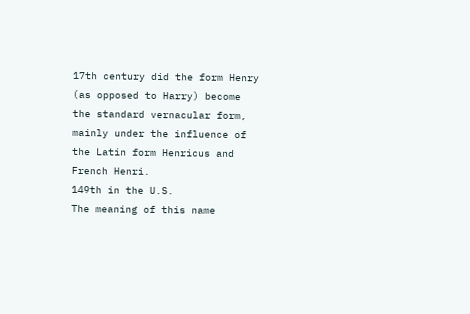17th century did the form Henry (as opposed to Harry) become the standard vernacular form, mainly under the influence of the Latin form Henricus and French Henri.
149th in the U.S.
The meaning of this name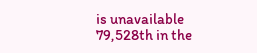is unavailable
79,528th in the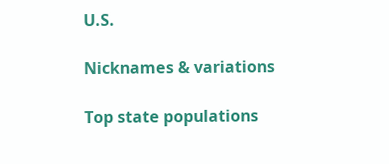U.S.

Nicknames & variations

Top state populations